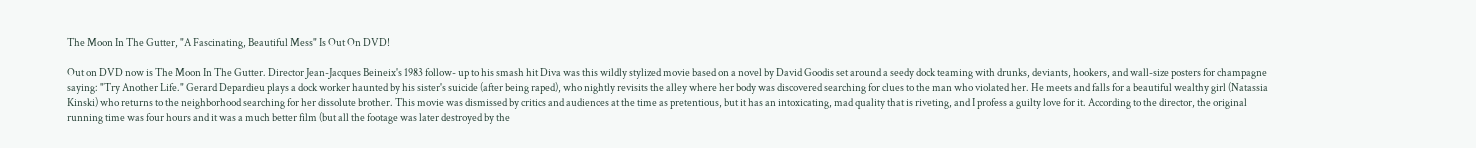The Moon In The Gutter, "A Fascinating, Beautiful Mess" Is Out On DVD!

Out on DVD now is The Moon In The Gutter. Director Jean-Jacques Beineix's 1983 follow- up to his smash hit Diva was this wildly stylized movie based on a novel by David Goodis set around a seedy dock teaming with drunks, deviants, hookers, and wall-size posters for champagne saying: "Try Another Life." Gerard Depardieu plays a dock worker haunted by his sister's suicide (after being raped), who nightly revisits the alley where her body was discovered searching for clues to the man who violated her. He meets and falls for a beautiful wealthy girl (Natassia Kinski) who returns to the neighborhood searching for her dissolute brother. This movie was dismissed by critics and audiences at the time as pretentious, but it has an intoxicating, mad quality that is riveting, and I profess a guilty love for it. According to the director, the original running time was four hours and it was a much better film (but all the footage was later destroyed by the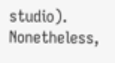studio). Nonetheless,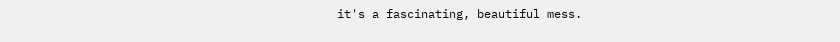it's a fascinating, beautiful mess.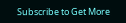Subscribe to Get More